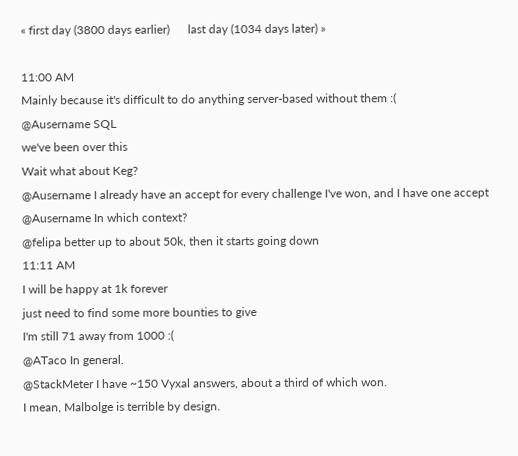« first day (3800 days earlier)      last day (1034 days later) »

11:00 AM
Mainly because it's difficult to do anything server-based without them :(
@Ausername SQL
we've been over this
Wait what about Keg?
@Ausername I already have an accept for every challenge I've won, and I have one accept
@Ausername In which context?
@felipa better up to about 50k, then it starts going down
11:11 AM
I will be happy at 1k forever
just need to find some more bounties to give
I'm still 71 away from 1000 :(
@ATaco In general.
@StackMeter I have ~150 Vyxal answers, about a third of which won.
I mean, Malbolge is terrible by design.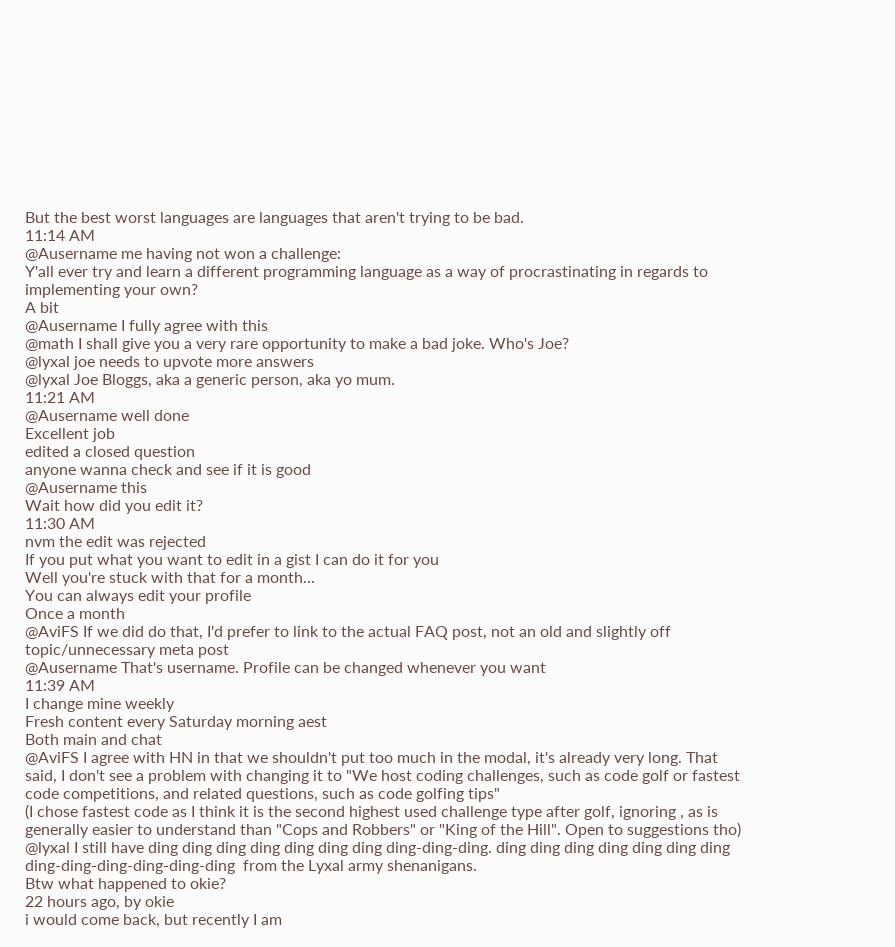But the best worst languages are languages that aren't trying to be bad.
11:14 AM
@Ausername me having not won a challenge:
Y'all ever try and learn a different programming language as a way of procrastinating in regards to implementing your own?
A bit
@Ausername I fully agree with this
@math I shall give you a very rare opportunity to make a bad joke. Who's Joe?
@lyxal joe needs to upvote more answers
@lyxal Joe Bloggs, aka a generic person, aka yo mum.
11:21 AM
@Ausername well done
Excellent job
edited a closed question
anyone wanna check and see if it is good
@Ausername this
Wait how did you edit it?
11:30 AM
nvm the edit was rejected
If you put what you want to edit in a gist I can do it for you
Well you're stuck with that for a month...
You can always edit your profile
Once a month
@AviFS If we did do that, I'd prefer to link to the actual FAQ post, not an old and slightly off topic/unnecessary meta post
@Ausername That's username. Profile can be changed whenever you want
11:39 AM
I change mine weekly
Fresh content every Saturday morning aest
Both main and chat
@AviFS I agree with HN in that we shouldn't put too much in the modal, it's already very long. That said, I don't see a problem with changing it to "We host coding challenges, such as code golf or fastest code competitions, and related questions, such as code golfing tips"
(I chose fastest code as I think it is the second highest used challenge type after golf, ignoring , as is generally easier to understand than "Cops and Robbers" or "King of the Hill". Open to suggestions tho)
@lyxal I still have ding ding ding ding ding ding ding ding-ding-ding. ding ding ding ding ding ding ding ding-ding-ding-ding-ding-ding  from the Lyxal army shenanigans.
Btw what happened to okie?
22 hours ago, by okie
i would come back, but recently I am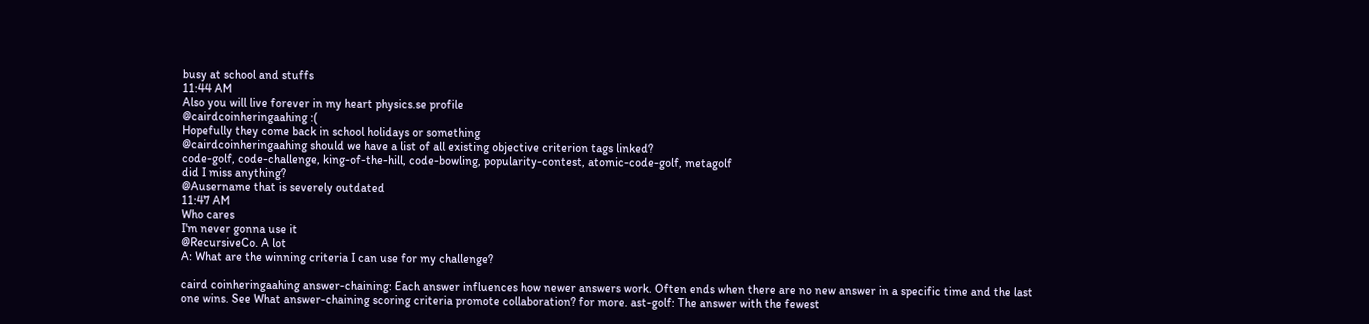busy at school and stuffs
11:44 AM
Also you will live forever in my heart physics.se profile
@cairdcoinheringaahing :(
Hopefully they come back in school holidays or something
@cairdcoinheringaahing should we have a list of all existing objective criterion tags linked?
code-golf, code-challenge, king-of-the-hill, code-bowling, popularity-contest, atomic-code-golf, metagolf
did I miss anything?
@Ausername that is severely outdated
11:47 AM
Who cares
I'm never gonna use it
@RecursiveCo. A lot
A: What are the winning criteria I can use for my challenge?

caird coinheringaahing answer-chaining: Each answer influences how newer answers work. Often ends when there are no new answer in a specific time and the last one wins. See What answer-chaining scoring criteria promote collaboration? for more. ast-golf: The answer with the fewest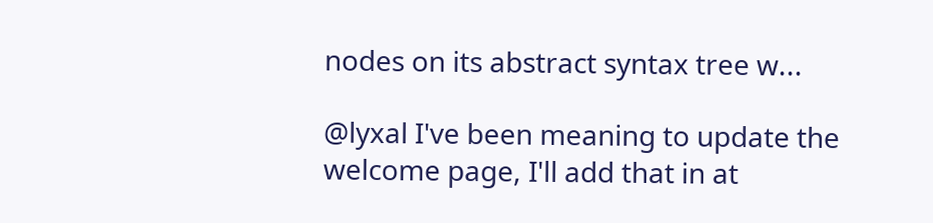nodes on its abstract syntax tree w...

@lyxal I've been meaning to update the welcome page, I'll add that in at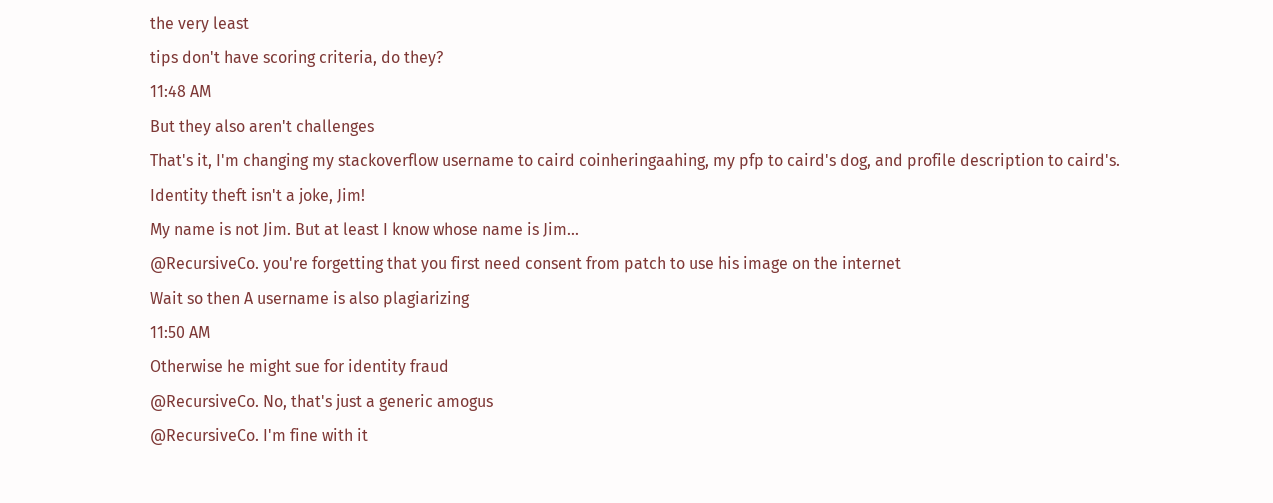the very least
tips don't have scoring criteria, do they?
11:48 AM
But they also aren't challenges
That's it, I'm changing my stackoverflow username to caird coinheringaahing, my pfp to caird's dog, and profile description to caird's.
Identity theft isn't a joke, Jim!
My name is not Jim. But at least I know whose name is Jim...
@RecursiveCo. you're forgetting that you first need consent from patch to use his image on the internet
Wait so then A username is also plagiarizing
11:50 AM
Otherwise he might sue for identity fraud
@RecursiveCo. No, that's just a generic amogus
@RecursiveCo. I'm fine with it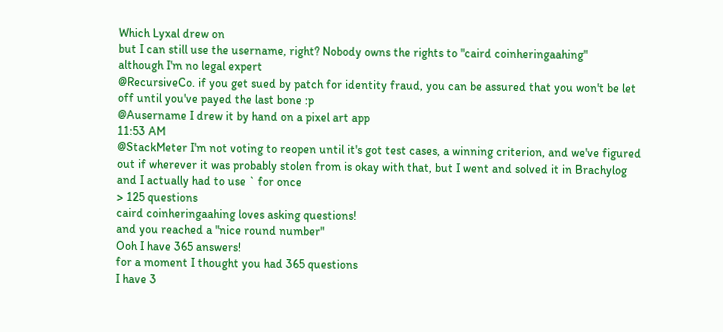Which Lyxal drew on
but I can still use the username, right? Nobody owns the rights to "caird coinheringaahing"
although I'm no legal expert
@RecursiveCo. if you get sued by patch for identity fraud, you can be assured that you won't be let off until you've payed the last bone :p
@Ausername I drew it by hand on a pixel art app
11:53 AM
@StackMeter I'm not voting to reopen until it's got test cases, a winning criterion, and we've figured out if wherever it was probably stolen from is okay with that, but I went and solved it in Brachylog and I actually had to use ` for once
> 125 questions
caird coinheringaahing loves asking questions!
and you reached a "nice round number"
Ooh I have 365 answers!
for a moment I thought you had 365 questions
I have 3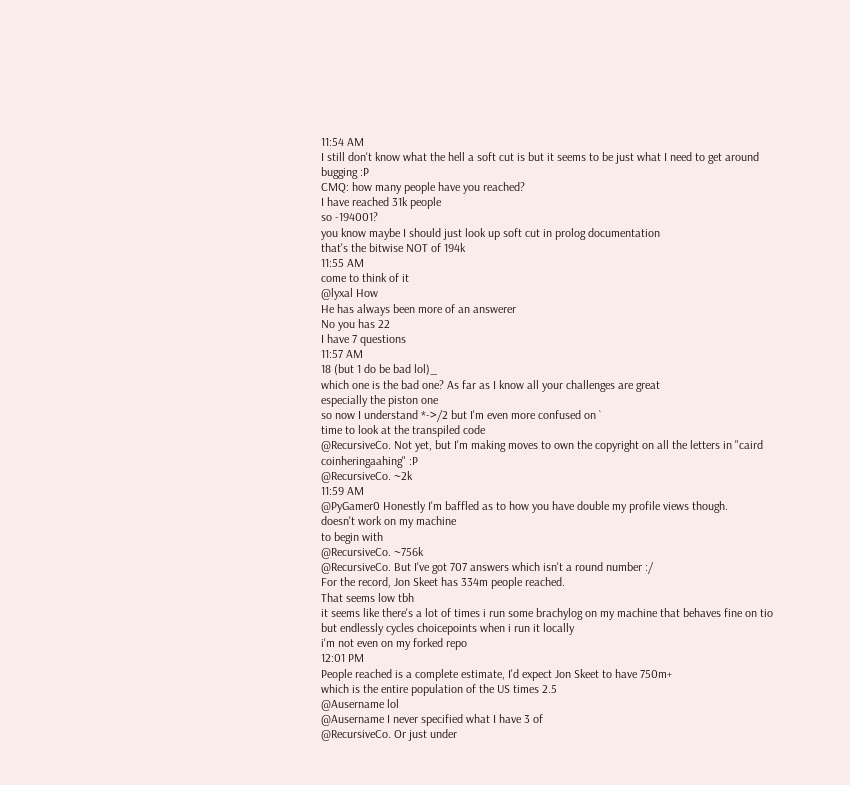11:54 AM
I still don't know what the hell a soft cut is but it seems to be just what I need to get around bugging :P
CMQ: how many people have you reached?
I have reached 31k people
so -194001?
you know maybe I should just look up soft cut in prolog documentation
that's the bitwise NOT of 194k
11:55 AM
come to think of it
@lyxal How
He has always been more of an answerer
No you has 22
I have 7 questions
11:57 AM
18 (but 1 do be bad lol)_
which one is the bad one? As far as I know all your challenges are great
especially the piston one
so now I understand *->/2 but I'm even more confused on `
time to look at the transpiled code
@RecursiveCo. Not yet, but I'm making moves to own the copyright on all the letters in "caird coinheringaahing" :P
@RecursiveCo. ~2k
11:59 AM
@PyGamer0 Honestly I'm baffled as to how you have double my profile views though.
doesn't work on my machine
to begin with
@RecursiveCo. ~756k
@RecursiveCo. But I've got 707 answers which isn't a round number :/
For the record, Jon Skeet has 334m people reached.
That seems low tbh
it seems like there's a lot of times i run some brachylog on my machine that behaves fine on tio but endlessly cycles choicepoints when i run it locally
i'm not even on my forked repo
12:01 PM
People reached is a complete estimate, I'd expect Jon Skeet to have 750m+
which is the entire population of the US times 2.5
@Ausername lol
@Ausername I never specified what I have 3 of
@RecursiveCo. Or just under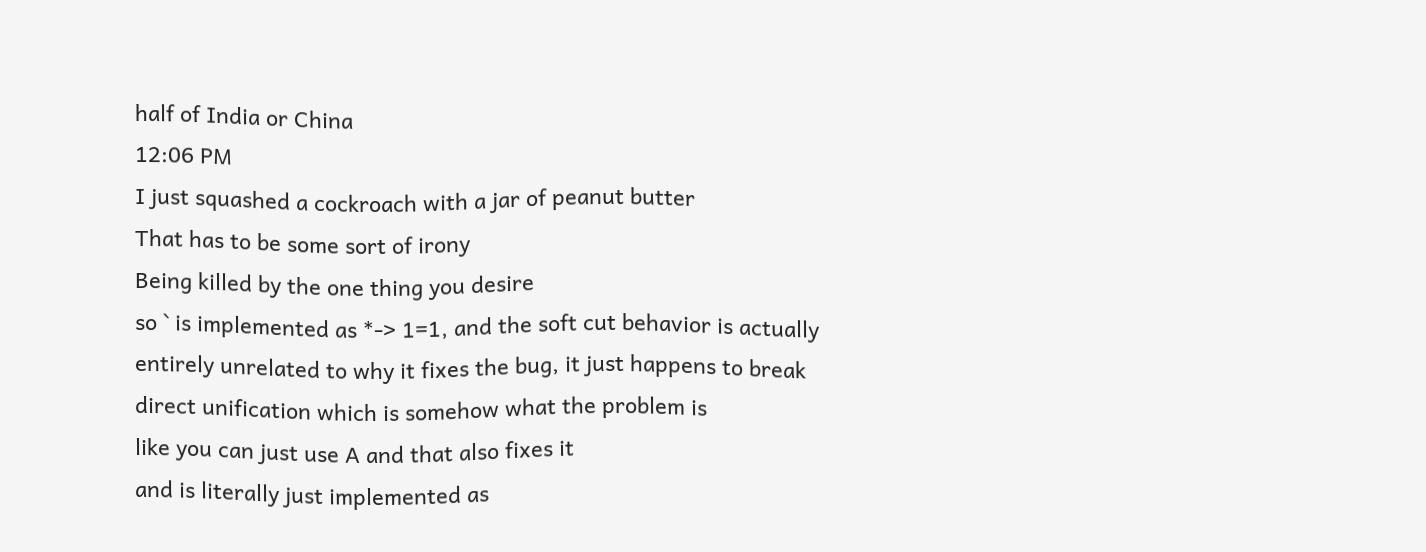half of India or China
12:06 PM
I just squashed a cockroach with a jar of peanut butter
That has to be some sort of irony
Being killed by the one thing you desire
so ` is implemented as *-> 1=1, and the soft cut behavior is actually entirely unrelated to why it fixes the bug, it just happens to break direct unification which is somehow what the problem is
like you can just use A and that also fixes it
and is literally just implemented as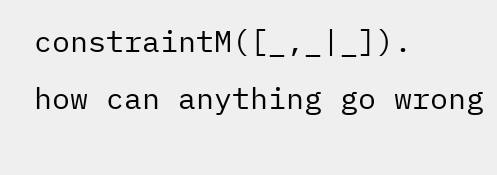constraintM([_,_|_]).
how can anything go wrong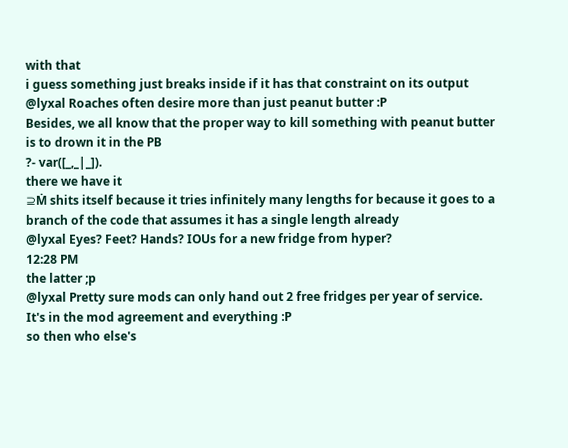with that
i guess something just breaks inside if it has that constraint on its output
@lyxal Roaches often desire more than just peanut butter :P
Besides, we all know that the proper way to kill something with peanut butter is to drown it in the PB
?- var([_,_|_]).
there we have it
⊇Ṁ shits itself because it tries infinitely many lengths for because it goes to a branch of the code that assumes it has a single length already
@lyxal Eyes? Feet? Hands? IOUs for a new fridge from hyper?
12:28 PM
the latter ;p
@lyxal Pretty sure mods can only hand out 2 free fridges per year of service. It's in the mod agreement and everything :P
so then who else's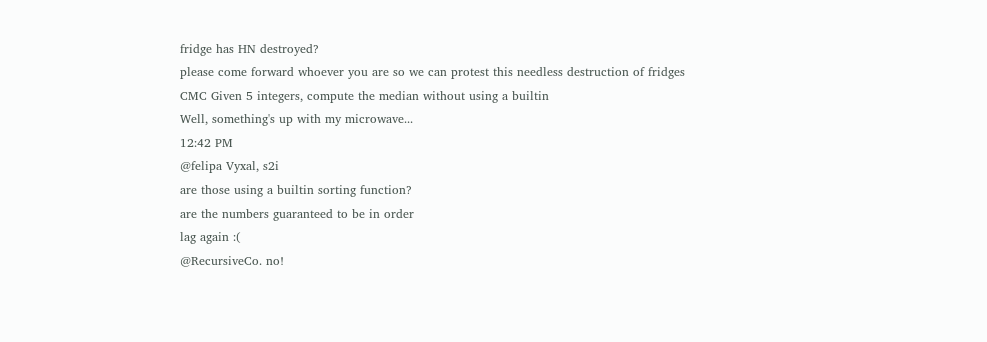fridge has HN destroyed?
please come forward whoever you are so we can protest this needless destruction of fridges
CMC Given 5 integers, compute the median without using a builtin
Well, something's up with my microwave...
12:42 PM
@felipa Vyxal, s2i
are those using a builtin sorting function?
are the numbers guaranteed to be in order
lag again :(
@RecursiveCo. no!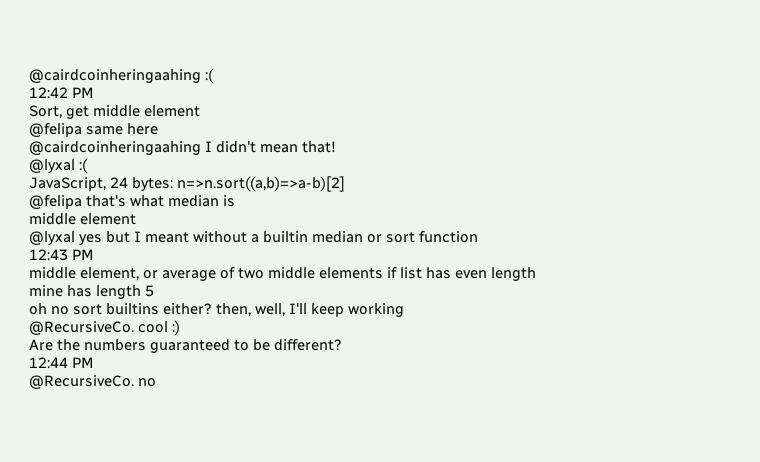@cairdcoinheringaahing :(
12:42 PM
Sort, get middle element
@felipa same here
@cairdcoinheringaahing I didn't mean that!
@lyxal :(
JavaScript, 24 bytes: n=>n.sort((a,b)=>a-b)[2]
@felipa that's what median is
middle element
@lyxal yes but I meant without a builtin median or sort function
12:43 PM
middle element, or average of two middle elements if list has even length
mine has length 5
oh no sort builtins either? then, well, I'll keep working
@RecursiveCo. cool :)
Are the numbers guaranteed to be different?
12:44 PM
@RecursiveCo. no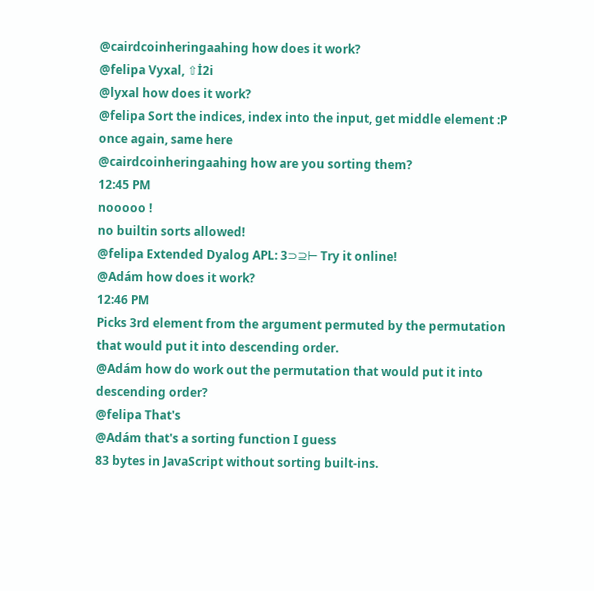@cairdcoinheringaahing how does it work?
@felipa Vyxal, ⇧İ2i
@lyxal how does it work?
@felipa Sort the indices, index into the input, get middle element :P
once again, same here
@cairdcoinheringaahing how are you sorting them?
12:45 PM
nooooo !
no builtin sorts allowed!
@felipa Extended Dyalog APL: 3⊃⊇⊢ Try it online!
@Adám how does it work?
12:46 PM
Picks 3rd element from the argument permuted by the permutation that would put it into descending order.
@Adám how do work out the permutation that would put it into descending order?
@felipa That's
@Adám that's a sorting function I guess
83 bytes in JavaScript without sorting built-ins.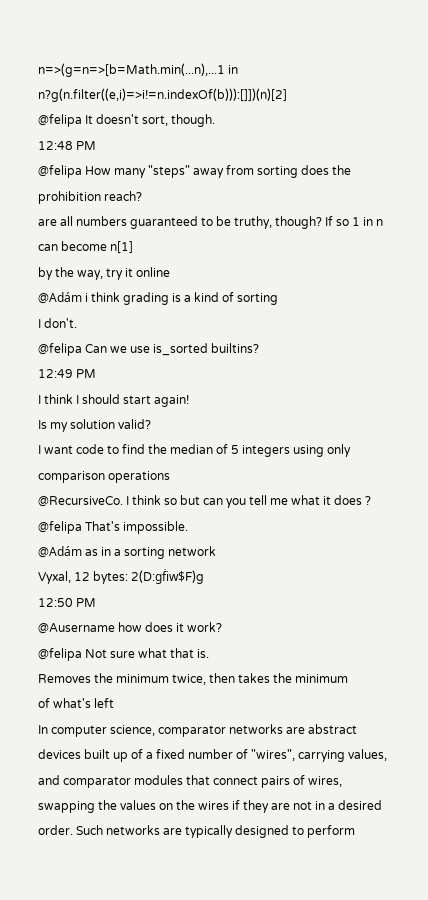n=>(g=n=>[b=Math.min(...n),...1 in n?g(n.filter((e,i)=>i!=n.indexOf(b))):[]])(n)[2]
@felipa It doesn't sort, though.
12:48 PM
@felipa How many "steps" away from sorting does the prohibition reach?
are all numbers guaranteed to be truthy, though? If so 1 in n can become n[1]
by the way, try it online
@Adám i think grading is a kind of sorting
I don't.
@felipa Can we use is_sorted builtins?
12:49 PM
I think I should start again!
Is my solution valid?
I want code to find the median of 5 integers using only comparison operations
@RecursiveCo. I think so but can you tell me what it does ?
@felipa That's impossible.
@Adám as in a sorting network
Vyxal, 12 bytes: 2(D:gḟiw$F)g
12:50 PM
@Ausername how does it work?
@felipa Not sure what that is.
Removes the minimum twice, then takes the minimum
of what's left
In computer science, comparator networks are abstract devices built up of a fixed number of "wires", carrying values, and comparator modules that connect pairs of wires, swapping the values on the wires if they are not in a desired order. Such networks are typically designed to perform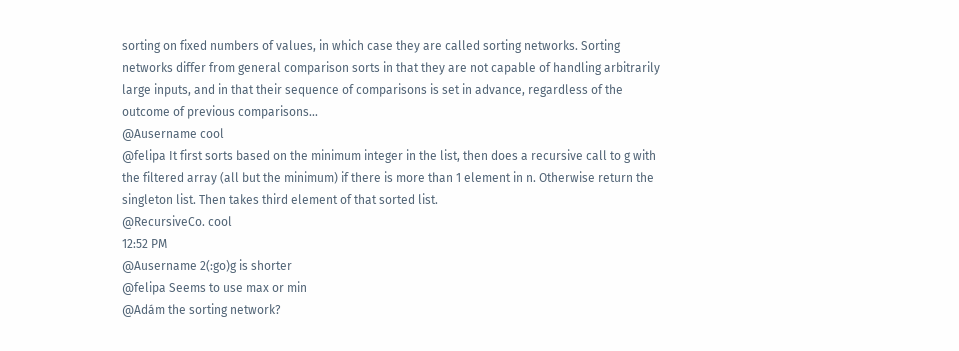sorting on fixed numbers of values, in which case they are called sorting networks. Sorting networks differ from general comparison sorts in that they are not capable of handling arbitrarily large inputs, and in that their sequence of comparisons is set in advance, regardless of the outcome of previous comparisons...
@Ausername cool
@felipa It first sorts based on the minimum integer in the list, then does a recursive call to g with the filtered array (all but the minimum) if there is more than 1 element in n. Otherwise return the singleton list. Then takes third element of that sorted list.
@RecursiveCo. cool
12:52 PM
@Ausername 2(:go)g is shorter
@felipa Seems to use max or min
@Adám the sorting network?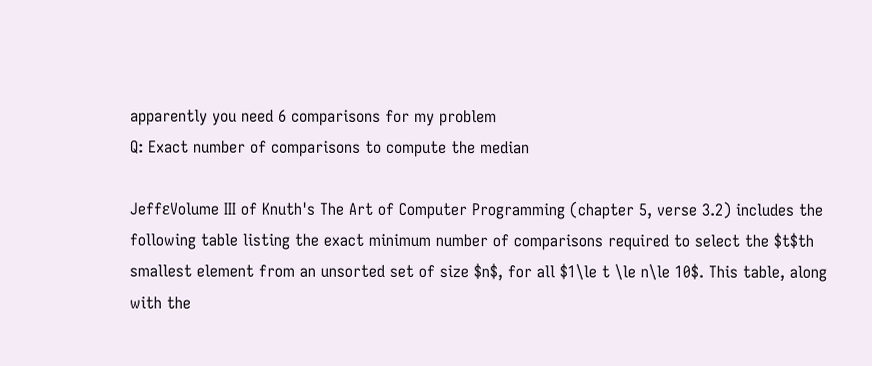apparently you need 6 comparisons for my problem
Q: Exact number of comparisons to compute the median

JeffεVolume III of Knuth's The Art of Computer Programming (chapter 5, verse 3.2) includes the following table listing the exact minimum number of comparisons required to select the $t$th smallest element from an unsorted set of size $n$, for all $1\le t \le n\le 10$. This table, along with the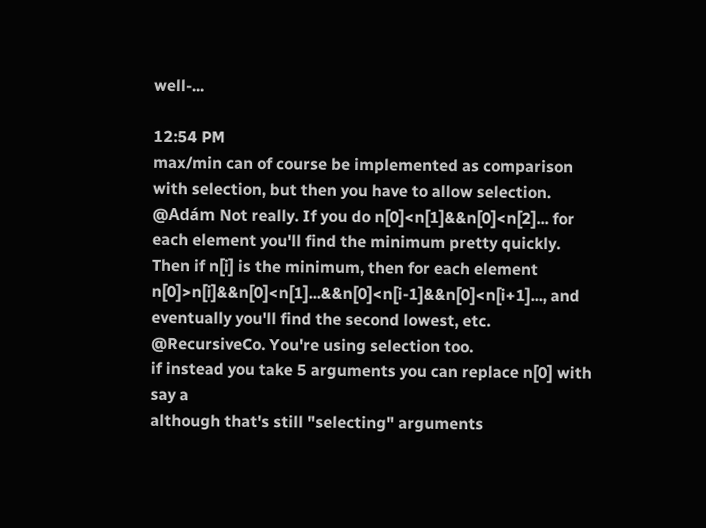well-...

12:54 PM
max/min can of course be implemented as comparison with selection, but then you have to allow selection.
@Adám Not really. If you do n[0]<n[1]&&n[0]<n[2]... for each element you'll find the minimum pretty quickly. Then if n[i] is the minimum, then for each element n[0]>n[i]&&n[0]<n[1]...&&n[0]<n[i-1]&&n[0]<n[i+1]..., and eventually you'll find the second lowest, etc.
@RecursiveCo. You're using selection too.
if instead you take 5 arguments you can replace n[0] with say a
although that's still "selecting" arguments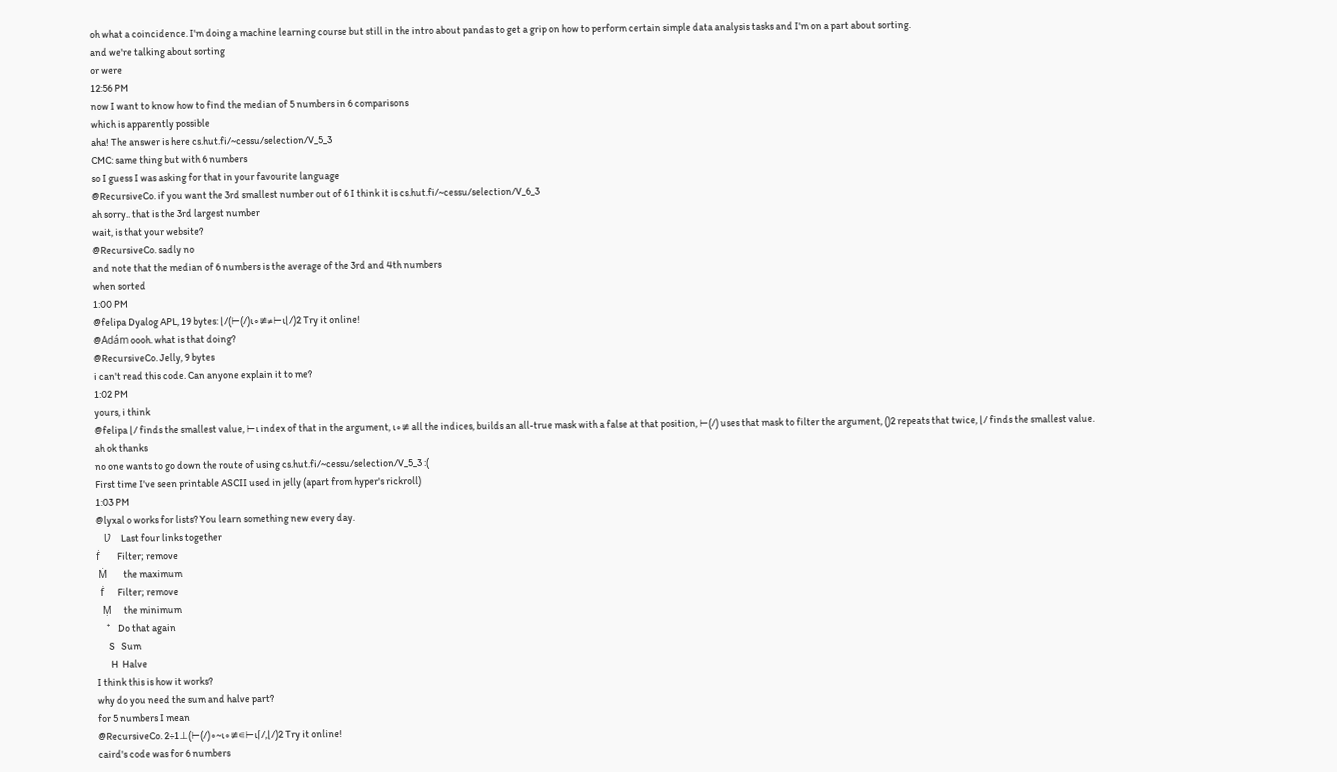oh what a coincidence. I'm doing a machine learning course but still in the intro about pandas to get a grip on how to perform certain simple data analysis tasks and I'm on a part about sorting.
and we're talking about sorting
or were
12:56 PM
now I want to know how to find the median of 5 numbers in 6 comparisons
which is apparently possible
aha! The answer is here cs.hut.fi/~cessu/selection/V_5_3
CMC: same thing but with 6 numbers
so I guess I was asking for that in your favourite language
@RecursiveCo. if you want the 3rd smallest number out of 6 I think it is cs.hut.fi/~cessu/selection/V_6_3
ah sorry.. that is the 3rd largest number
wait, is that your website?
@RecursiveCo. sadly no
and note that the median of 6 numbers is the average of the 3rd and 4th numbers
when sorted
1:00 PM
@felipa Dyalog APL, 19 bytes: ⌊/(⊢(/)⍳∘≢≠⊢⍳⌊/)2 Try it online!
@Adám oooh. what is that doing?
@RecursiveCo. Jelly, 9 bytes
i can't read this code. Can anyone explain it to me?
1:02 PM
yours, i think
@felipa ⌊/ finds the smallest value, ⊢⍳ index of that in the argument, ⍳∘≢ all the indices, builds an all-true mask with a false at that position, ⊢(/) uses that mask to filter the argument, ()2 repeats that twice, ⌊/ finds the smallest value.
ah ok thanks
no one wants to go down the route of using cs.hut.fi/~cessu/selection/V_5_3 :(
First time I've seen printable ASCII used in jelly (apart from hyper's rickroll)
1:03 PM
@lyxal o works for lists? You learn something new every day.
    Ʋ     Last four links together
ḟ         Filter; remove
 Ṁ        the maximum
  ḟ       Filter; remove
   Ṃ      the minimum
     ⁺    Do that again
      S   Sum
       H  Halve
I think this is how it works?
why do you need the sum and halve part?
for 5 numbers I mean
@RecursiveCo. 2÷1⊥(⊢(/)∘~⍳∘≢∊⊢⍳⌈/,⌊/)2 Try it online!
caird's code was for 6 numbers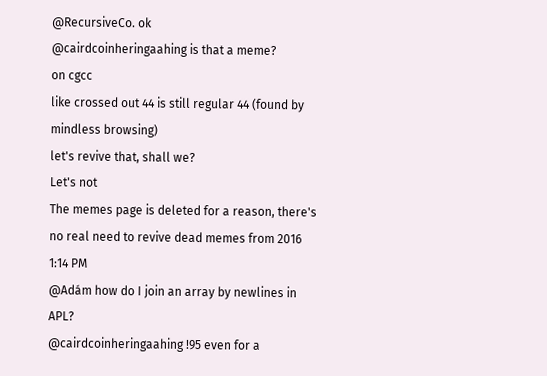@RecursiveCo. ok
@cairdcoinheringaahing is that a meme?
on cgcc
like crossed out 44 is still regular 44 (found by mindless browsing)
let's revive that, shall we?
Let's not
The memes page is deleted for a reason, there's no real need to revive dead memes from 2016
1:14 PM
@Adám how do I join an array by newlines in APL?
@cairdcoinheringaahing !95 even for a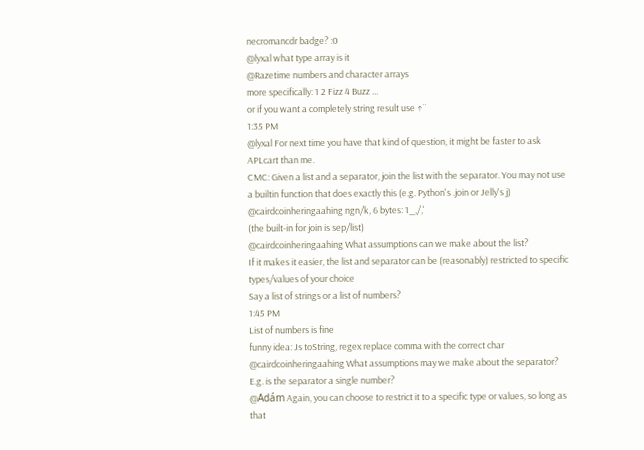necromancdr badge? :0
@lyxal what type array is it
@Razetime numbers and character arrays
more specifically: 1 2 Fizz 4 Buzz ...
or if you want a completely string result use ↑¨
1:35 PM
@lyxal For next time you have that kind of question, it might be faster to ask APLcart than me.
CMC: Given a list and a separator, join the list with the separator. You may not use a builtin function that does exactly this (e.g. Python's .join or Jelly's j)
@cairdcoinheringaahing ngn/k, 6 bytes: 1_,/,'
(the built-in for join is sep/list)
@cairdcoinheringaahing What assumptions can we make about the list?
If it makes it easier, the list and separator can be (reasonably) restricted to specific types/values of your choice
Say a list of strings or a list of numbers?
1:45 PM
List of numbers is fine
funny idea: Js toString, regex replace comma with the correct char
@cairdcoinheringaahing What assumptions may we make about the separator?
E.g. is the separator a single number?
@Adám Again, you can choose to restrict it to a specific type or values, so long as that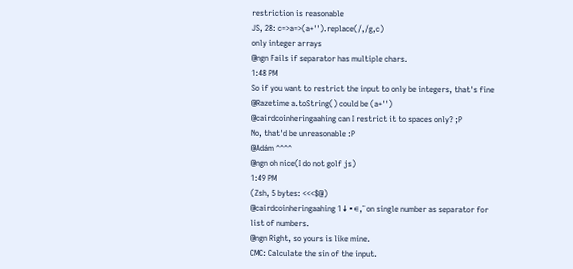restriction is reasonable
JS, 28: c=>a=>(a+'').replace(/,/g,c)
only integer arrays
@ngn Fails if separator has multiple chars.
1:48 PM
So if you want to restrict the input to only be integers, that's fine
@Razetime a.toString() could be (a+'')
@cairdcoinheringaahing can I restrict it to spaces only? ;P
No, that'd be unreasonable :P
@Adám ^^^^
@ngn oh nice(I do not golf js)
1:49 PM
(Zsh, 5 bytes: <<<$@)
@cairdcoinheringaahing 1↓∘∊,¨ on single number as separator for list of numbers.
@ngn Right, so yours is like mine.
CMC: Calculate the sin of the input.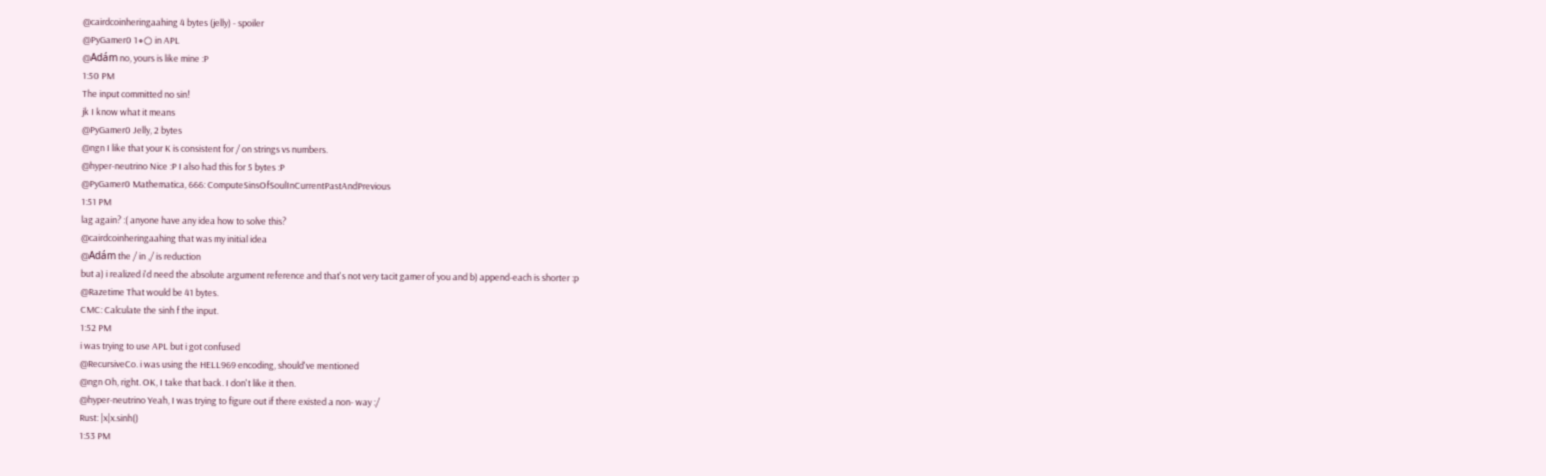@cairdcoinheringaahing 4 bytes (jelly) - spoiler
@PyGamer0 1∘○ in APL
@Adám no, yours is like mine :P
1:50 PM
The input committed no sin!
jk I know what it means
@PyGamer0 Jelly, 2 bytes
@ngn I like that your K is consistent for / on strings vs numbers.
@hyper-neutrino Nice :P I also had this for 5 bytes :P
@PyGamer0 Mathematica, 666: ComputeSinsOfSoulInCurrentPastAndPrevious
1:51 PM
lag again? :( anyone have any idea how to solve this?
@cairdcoinheringaahing that was my initial idea
@Adám the / in ,/ is reduction
but a) i realized i'd need the absolute argument reference and that's not very tacit gamer of you and b) append-each is shorter :p
@Razetime That would be 41 bytes.
CMC: Calculate the sinh f the input.
1:52 PM
i was trying to use APL but i got confused
@RecursiveCo. i was using the HELL969 encoding, should've mentioned
@ngn Oh, right. OK, I take that back. I don't like it then.
@hyper-neutrino Yeah, I was trying to figure out if there existed a non- way :/
Rust: |x|x.sinh()
1:53 PM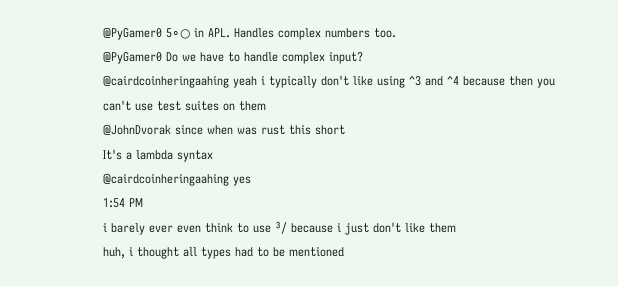@PyGamer0 5∘○ in APL. Handles complex numbers too.
@PyGamer0 Do we have to handle complex input?
@cairdcoinheringaahing yeah i typically don't like using ^3 and ^4 because then you can't use test suites on them
@JohnDvorak since when was rust this short
It's a lambda syntax
@cairdcoinheringaahing yes
1:54 PM
i barely ever even think to use ³/ because i just don't like them
huh, i thought all types had to be mentioned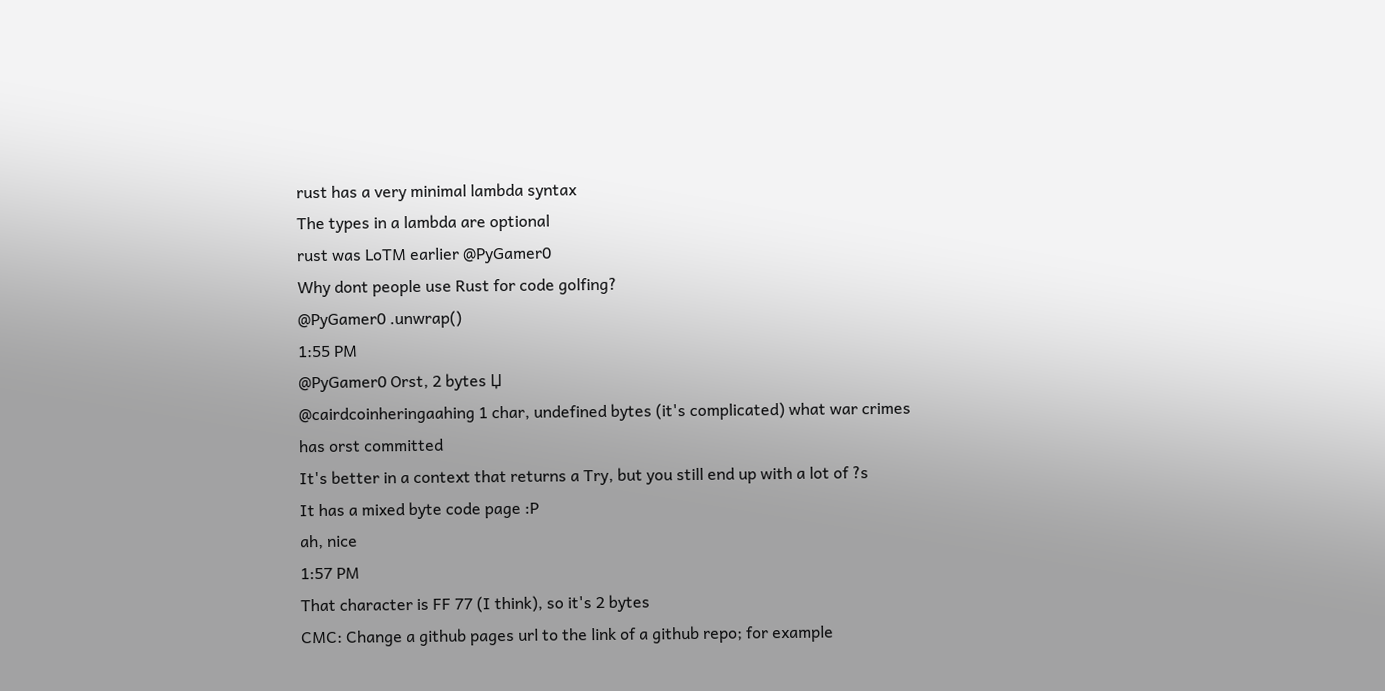rust has a very minimal lambda syntax
The types in a lambda are optional
rust was LoTM earlier @PyGamer0
Why dont people use Rust for code golfing?
@PyGamer0 .unwrap()
1:55 PM
@PyGamer0 Orst, 2 bytes Џ
@cairdcoinheringaahing 1 char, undefined bytes (it's complicated) what war crimes has orst committed
It's better in a context that returns a Try, but you still end up with a lot of ?s
It has a mixed byte code page :P
ah, nice
1:57 PM
That character is FF 77 (I think), so it's 2 bytes
CMC: Change a github pages url to the link of a github repo; for example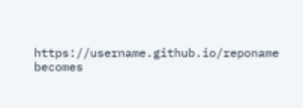https://username.github.io/reponame becomes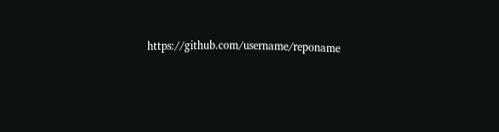https://github.com/username/reponame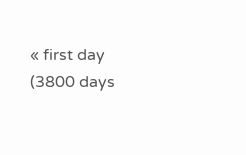« first day (3800 days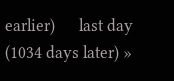earlier)      last day (1034 days later) »